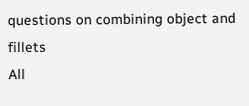questions on combining object and fillets
All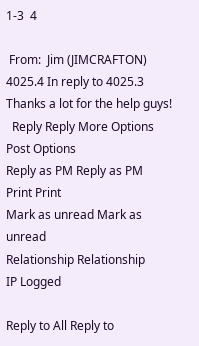1-3  4

 From:  Jim (JIMCRAFTON)
4025.4 In reply to 4025.3
Thanks a lot for the help guys!
  Reply Reply More Options
Post Options
Reply as PM Reply as PM
Print Print
Mark as unread Mark as unread
Relationship Relationship
IP Logged

Reply to All Reply to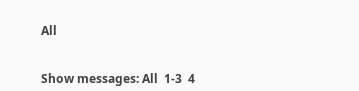All


Show messages: All  1-3  4